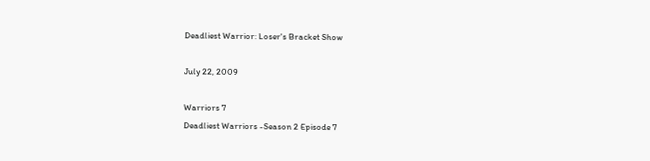Deadliest Warrior: Loser's Bracket Show

July 22, 2009

Warriors 7
Deadliest Warriors -Season 2 Episode 7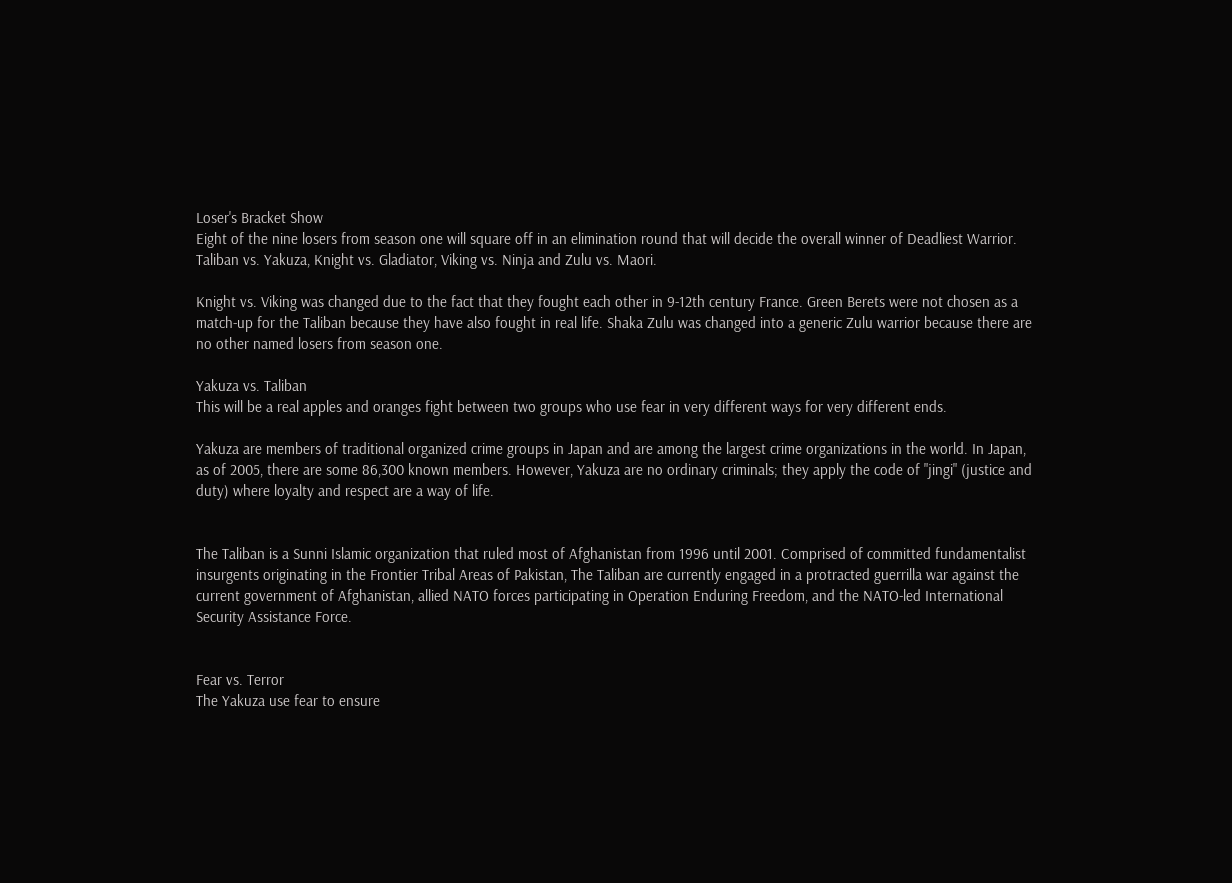Loser's Bracket Show
Eight of the nine losers from season one will square off in an elimination round that will decide the overall winner of Deadliest Warrior. Taliban vs. Yakuza, Knight vs. Gladiator, Viking vs. Ninja and Zulu vs. Maori.

Knight vs. Viking was changed due to the fact that they fought each other in 9-12th century France. Green Berets were not chosen as a match-up for the Taliban because they have also fought in real life. Shaka Zulu was changed into a generic Zulu warrior because there are no other named losers from season one.

Yakuza vs. Taliban
This will be a real apples and oranges fight between two groups who use fear in very different ways for very different ends.

Yakuza are members of traditional organized crime groups in Japan and are among the largest crime organizations in the world. In Japan, as of 2005, there are some 86,300 known members. However, Yakuza are no ordinary criminals; they apply the code of "jingi" (justice and duty) where loyalty and respect are a way of life.


The Taliban is a Sunni Islamic organization that ruled most of Afghanistan from 1996 until 2001. Comprised of committed fundamentalist insurgents originating in the Frontier Tribal Areas of Pakistan, The Taliban are currently engaged in a protracted guerrilla war against the current government of Afghanistan, allied NATO forces participating in Operation Enduring Freedom, and the NATO-led International Security Assistance Force.


Fear vs. Terror
The Yakuza use fear to ensure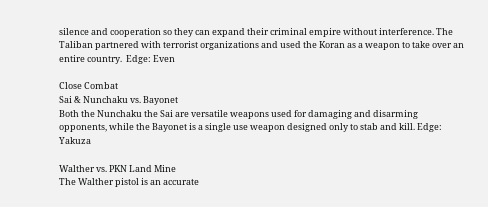silence and cooperation so they can expand their criminal empire without interference. The Taliban partnered with terrorist organizations and used the Koran as a weapon to take over an entire country.  Edge: Even

Close Combat
Sai & Nunchaku vs. Bayonet
Both the Nunchaku the Sai are versatile weapons used for damaging and disarming opponents, while the Bayonet is a single use weapon designed only to stab and kill. Edge: Yakuza

Walther vs. PKN Land Mine
The Walther pistol is an accurate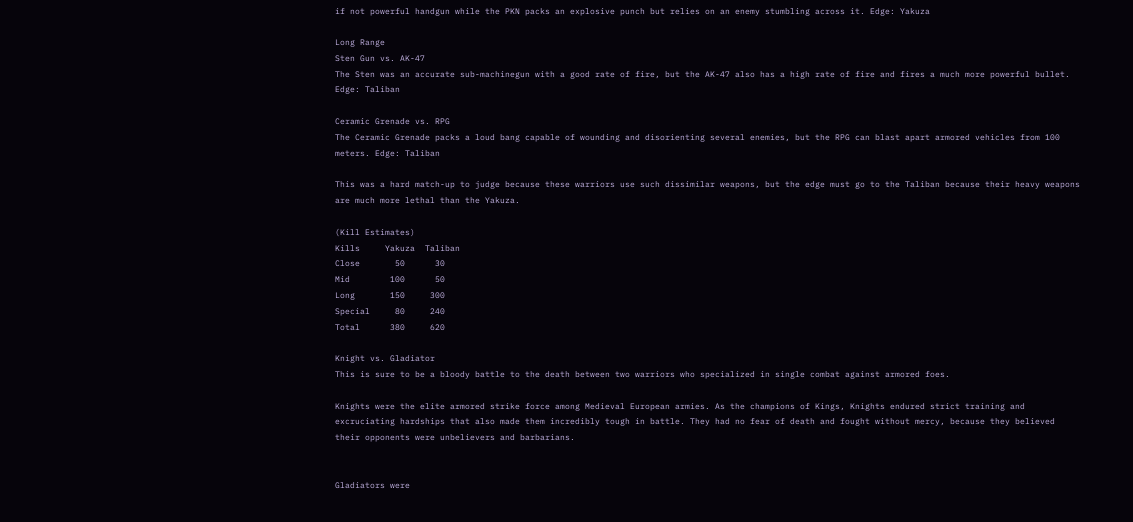if not powerful handgun while the PKN packs an explosive punch but relies on an enemy stumbling across it. Edge: Yakuza

Long Range
Sten Gun vs. AK-47
The Sten was an accurate sub-machinegun with a good rate of fire, but the AK-47 also has a high rate of fire and fires a much more powerful bullet. Edge: Taliban

Ceramic Grenade vs. RPG
The Ceramic Grenade packs a loud bang capable of wounding and disorienting several enemies, but the RPG can blast apart armored vehicles from 100 meters. Edge: Taliban

This was a hard match-up to judge because these warriors use such dissimilar weapons, but the edge must go to the Taliban because their heavy weapons are much more lethal than the Yakuza.

(Kill Estimates)
Kills     Yakuza  Taliban
Close       50      30
Mid        100      50
Long       150     300
Special     80     240
Total      380     620

Knight vs. Gladiator
This is sure to be a bloody battle to the death between two warriors who specialized in single combat against armored foes.

Knights were the elite armored strike force among Medieval European armies. As the champions of Kings, Knights endured strict training and excruciating hardships that also made them incredibly tough in battle. They had no fear of death and fought without mercy, because they believed their opponents were unbelievers and barbarians.


Gladiators were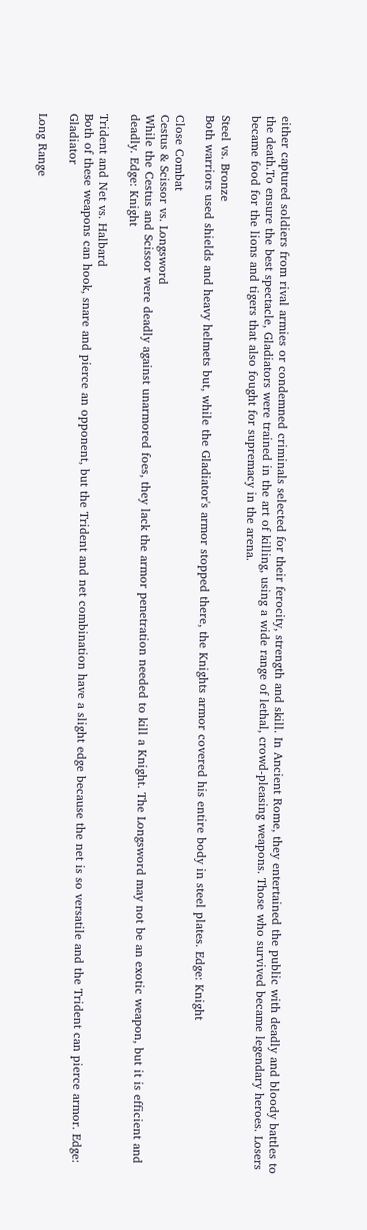either captured soldiers from rival armies or condemned criminals selected for their ferocity, strength and skill. In Ancient Rome, they entertained the public with deadly and bloody battles to the death.To ensure the best spectacle, Gladiators were trained in the art of killing, using a wide range of lethal, crowd-pleasing weapons. Those who survived became legendary heroes. Losers became food for the lions and tigers that also fought for supremacy in the arena.

Steel vs. Bronze
Both warriors used shields and heavy helmets but, while the Gladiator's armor stopped there, the Knights armor covered his entire body in steel plates. Edge: Knight

Close Combat
Cestus & Scissor vs. Longsword
While the Cestus and Scissor were deadly against unarmored foes, they lack the armor penetration needed to kill a Knight. The Longsword may not be an exotic weapon, but it is efficient and deadly. Edge: Knight

Trident and Net vs. Halbard
Both of these weapons can hook, snare and pierce an opponent, but the Trident and net combination have a slight edge because the net is so versatile and the Trident can pierce armor. Edge: Gladiator

Long Range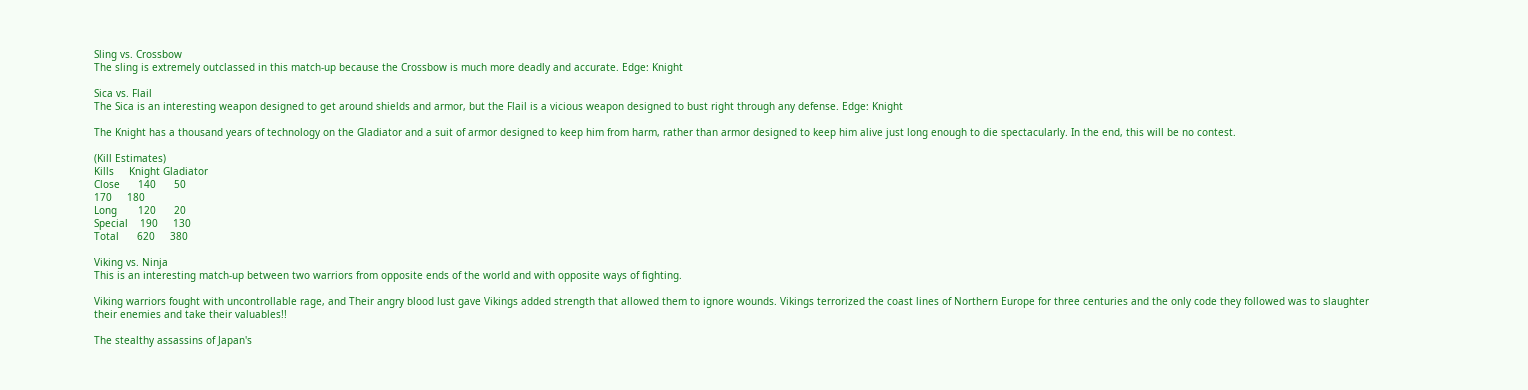Sling vs. Crossbow
The sling is extremely outclassed in this match-up because the Crossbow is much more deadly and accurate. Edge: Knight

Sica vs. Flail
The Sica is an interesting weapon designed to get around shields and armor, but the Flail is a vicious weapon designed to bust right through any defense. Edge: Knight

The Knight has a thousand years of technology on the Gladiator and a suit of armor designed to keep him from harm, rather than armor designed to keep him alive just long enough to die spectacularly. In the end, this will be no contest.

(Kill Estimates)
Kills     Knight Gladiator
Close      140      50
170     180
Long       120      20
Special    190     130
Total      620     380

Viking vs. Ninja
This is an interesting match-up between two warriors from opposite ends of the world and with opposite ways of fighting.

Viking warriors fought with uncontrollable rage, and Their angry blood lust gave Vikings added strength that allowed them to ignore wounds. Vikings terrorized the coast lines of Northern Europe for three centuries and the only code they followed was to slaughter their enemies and take their valuables!!

The stealthy assassins of Japan's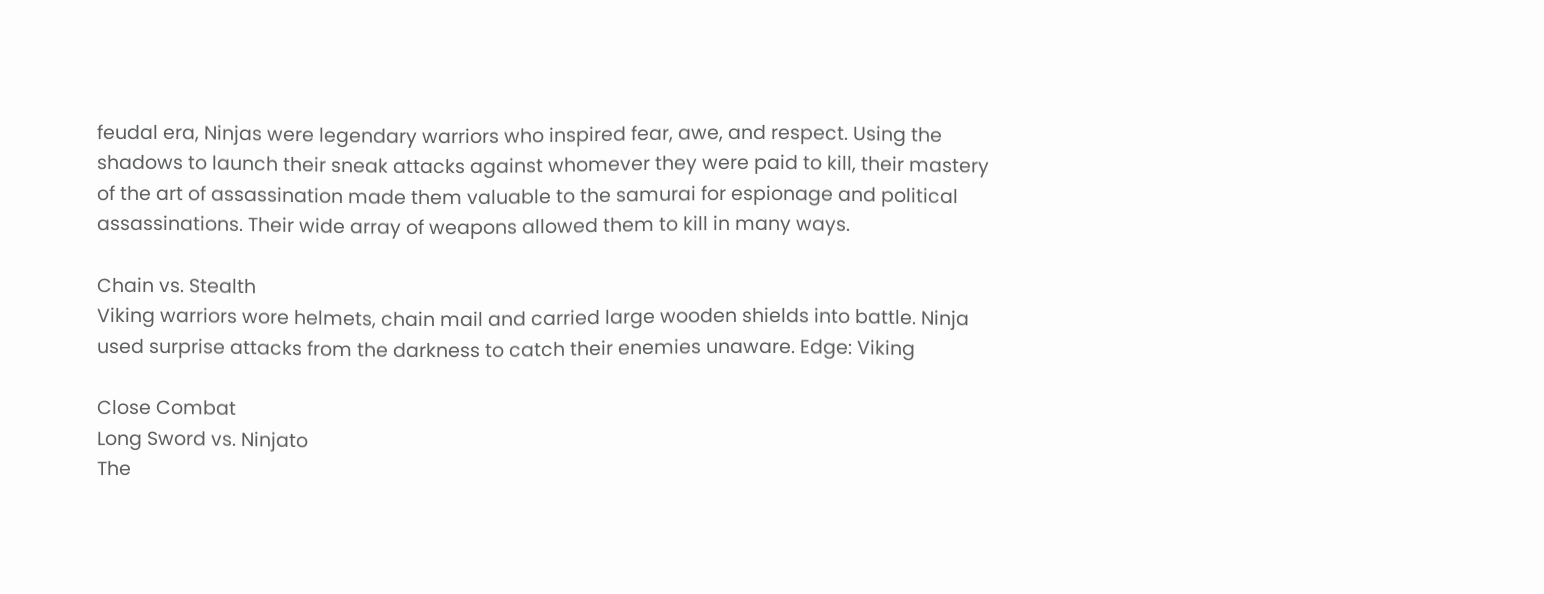feudal era, Ninjas were legendary warriors who inspired fear, awe, and respect. Using the shadows to launch their sneak attacks against whomever they were paid to kill, their mastery of the art of assassination made them valuable to the samurai for espionage and political assassinations. Their wide array of weapons allowed them to kill in many ways.

Chain vs. Stealth
Viking warriors wore helmets, chain mail and carried large wooden shields into battle. Ninja used surprise attacks from the darkness to catch their enemies unaware. Edge: Viking

Close Combat
Long Sword vs. Ninjato
The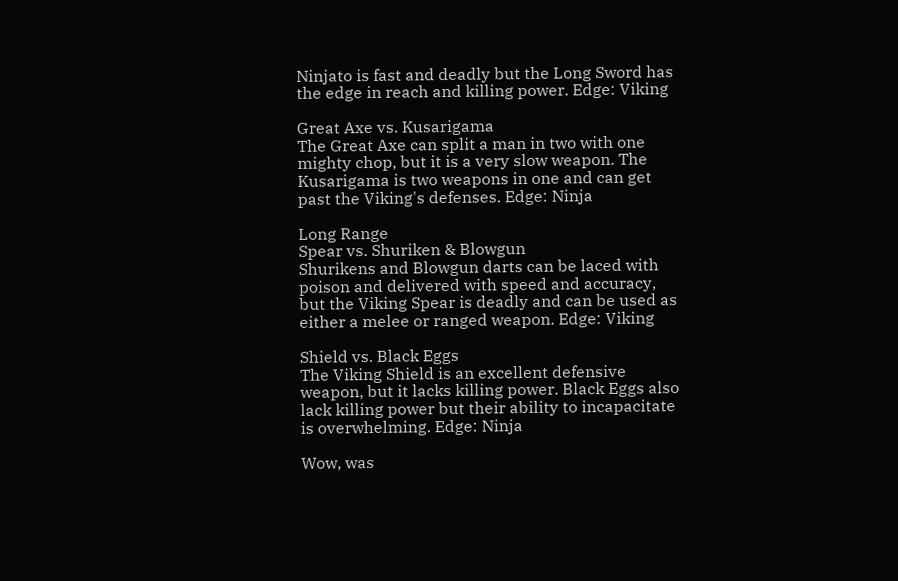Ninjato is fast and deadly but the Long Sword has the edge in reach and killing power. Edge: Viking

Great Axe vs. Kusarigama
The Great Axe can split a man in two with one mighty chop, but it is a very slow weapon. The Kusarigama is two weapons in one and can get past the Viking's defenses. Edge: Ninja

Long Range
Spear vs. Shuriken & Blowgun
Shurikens and Blowgun darts can be laced with poison and delivered with speed and accuracy, but the Viking Spear is deadly and can be used as either a melee or ranged weapon. Edge: Viking

Shield vs. Black Eggs
The Viking Shield is an excellent defensive weapon, but it lacks killing power. Black Eggs also lack killing power but their ability to incapacitate is overwhelming. Edge: Ninja

Wow, was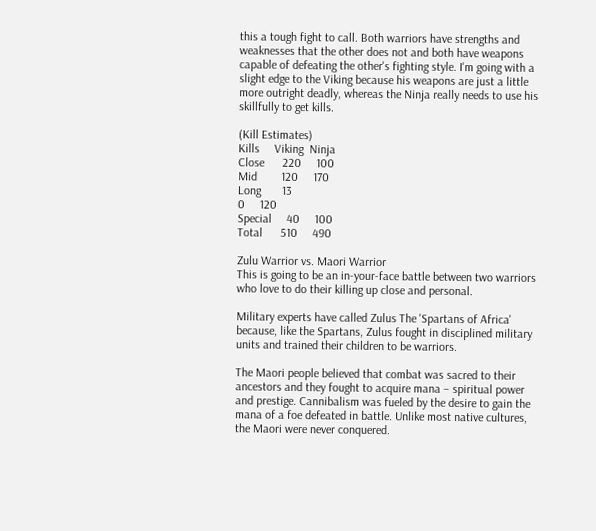this a tough fight to call. Both warriors have strengths and weaknesses that the other does not and both have weapons capable of defeating the other's fighting style. I'm going with a slight edge to the Viking because his weapons are just a little more outright deadly, whereas the Ninja really needs to use his skillfully to get kills.

(Kill Estimates)
Kills     Viking  Ninja
Close      220     100
Mid        120     170
Long       13
0     120
Special     40     100
Total      510     490

Zulu Warrior vs. Maori Warrior
This is going to be an in-your-face battle between two warriors who love to do their killing up close and personal.

Military experts have called Zulus The 'Spartans of Africa' because, like the Spartans, Zulus fought in disciplined military units and trained their children to be warriors.

The Maori people believed that combat was sacred to their ancestors and they fought to acquire mana – spiritual power and prestige. Cannibalism was fueled by the desire to gain the mana of a foe defeated in battle. Unlike most native cultures, the Maori were never conquered.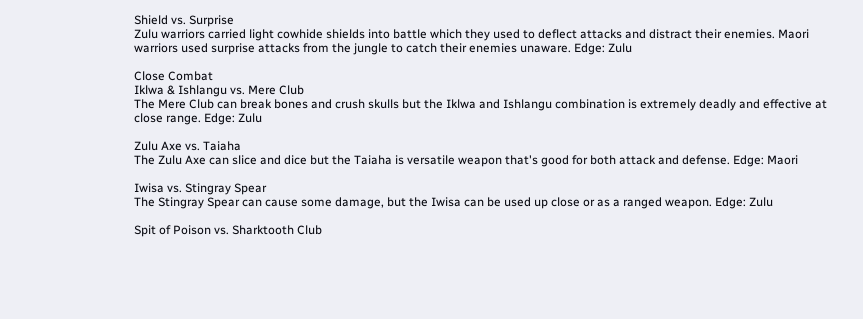Shield vs. Surprise
Zulu warriors carried light cowhide shields into battle which they used to deflect attacks and distract their enemies. Maori warriors used surprise attacks from the jungle to catch their enemies unaware. Edge: Zulu

Close Combat
Iklwa & Ishlangu vs. Mere Club
The Mere Club can break bones and crush skulls but the Iklwa and Ishlangu combination is extremely deadly and effective at close range. Edge: Zulu

Zulu Axe vs. Taiaha
The Zulu Axe can slice and dice but the Taiaha is versatile weapon that's good for both attack and defense. Edge: Maori

Iwisa vs. Stingray Spear
The Stingray Spear can cause some damage, but the Iwisa can be used up close or as a ranged weapon. Edge: Zulu

Spit of Poison vs. Sharktooth Club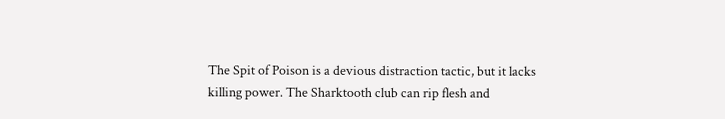The Spit of Poison is a devious distraction tactic, but it lacks killing power. The Sharktooth club can rip flesh and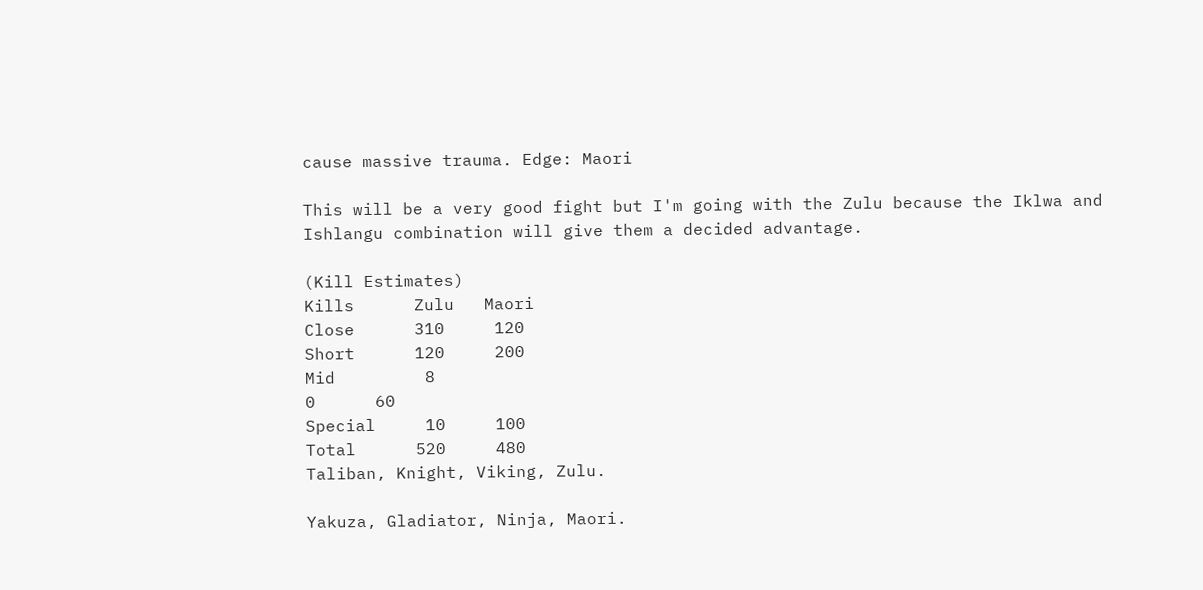cause massive trauma. Edge: Maori

This will be a very good fight but I'm going with the Zulu because the Iklwa and Ishlangu combination will give them a decided advantage.

(Kill Estimates)
Kills      Zulu   Maori
Close      310     120
Short      120     200
Mid         8
0      60
Special     10     100
Total      520     480
Taliban, Knight, Viking, Zulu.

Yakuza, Gladiator, Ninja, Maori.